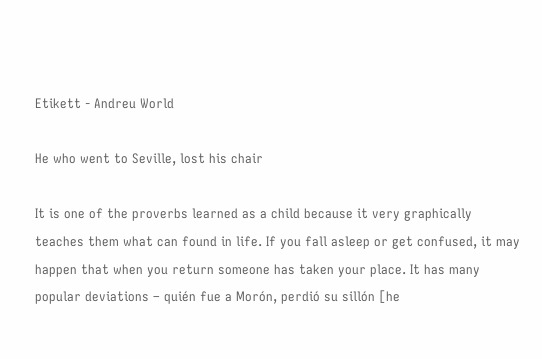Etikett - Andreu World

He who went to Seville, lost his chair

It is one of the proverbs learned as a child because it very graphically teaches them what can found in life. If you fall asleep or get confused, it may happen that when you return someone has taken your place. It has many popular deviations – quién fue a Morón, perdió su sillón [he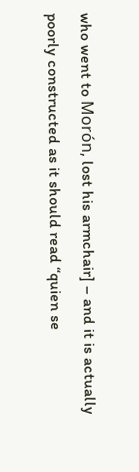who went to Morón, lost his armchair] – and it is actually poorly constructed as it should read “quien se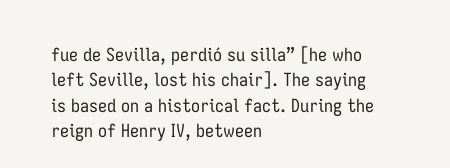fue de Sevilla, perdió su silla” [he who left Seville, lost his chair]. The saying is based on a historical fact. During the reign of Henry IV, between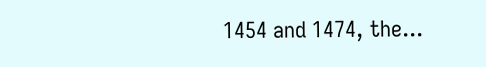1454 and 1474, the...